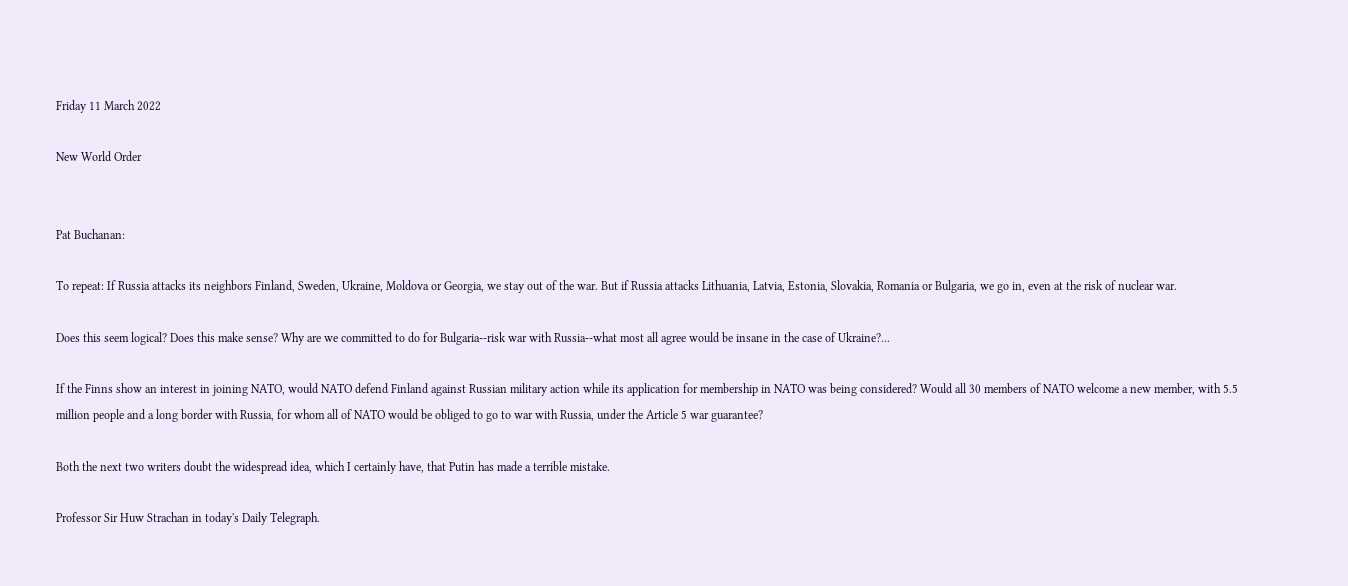Friday 11 March 2022

New World Order


Pat Buchanan:

To repeat: If Russia attacks its neighbors Finland, Sweden, Ukraine, Moldova or Georgia, we stay out of the war. But if Russia attacks Lithuania, Latvia, Estonia, Slovakia, Romania or Bulgaria, we go in, even at the risk of nuclear war.

Does this seem logical? Does this make sense? Why are we committed to do for Bulgaria--risk war with Russia--what most all agree would be insane in the case of Ukraine?...

If the Finns show an interest in joining NATO, would NATO defend Finland against Russian military action while its application for membership in NATO was being considered? Would all 30 members of NATO welcome a new member, with 5.5 million people and a long border with Russia, for whom all of NATO would be obliged to go to war with Russia, under the Article 5 war guarantee?

Both the next two writers doubt the widespread idea, which I certainly have, that Putin has made a terrible mistake.

Professor Sir Huw Strachan in today's Daily Telegraph.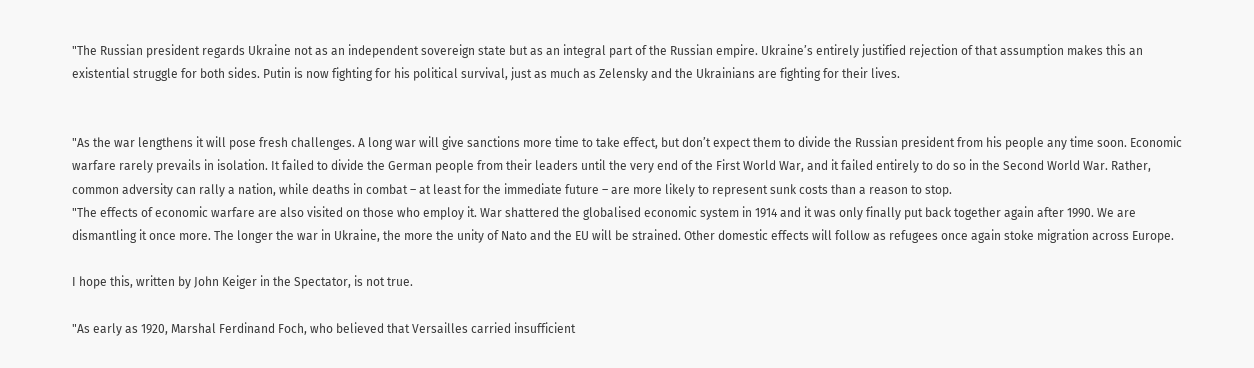"The Russian president regards Ukraine not as an independent sovereign state but as an integral part of the Russian empire. Ukraine’s entirely justified rejection of that assumption makes this an existential struggle for both sides. Putin is now fighting for his political survival, just as much as Zelensky and the Ukrainians are fighting for their lives.


"As the war lengthens it will pose fresh challenges. A long war will give sanctions more time to take effect, but don’t expect them to divide the Russian president from his people any time soon. Economic warfare rarely prevails in isolation. It failed to divide the German people from their leaders until the very end of the First World War, and it failed entirely to do so in the Second World War. Rather, common adversity can rally a nation, while deaths in combat – at least for the immediate future – are more likely to represent sunk costs than a reason to stop.
"The effects of economic warfare are also visited on those who employ it. War shattered the globalised economic system in 1914 and it was only finally put back together again after 1990. We are dismantling it once more. The longer the war in Ukraine, the more the unity of Nato and the EU will be strained. Other domestic effects will follow as refugees once again stoke migration across Europe.

I hope this, written by John Keiger in the Spectator, is not true.

"As early as 1920, Marshal Ferdinand Foch, who believed that Versailles carried insufficient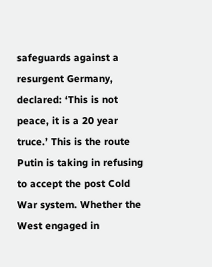safeguards against a resurgent Germany, declared: ‘This is not peace, it is a 20 year truce.’ This is the route Putin is taking in refusing to accept the post Cold War system. Whether the West engaged in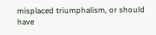misplaced triumphalism, or should have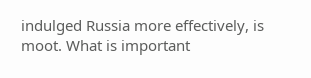indulged Russia more effectively, is moot. What is important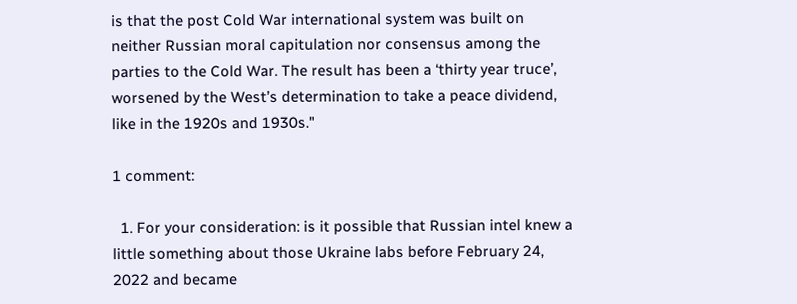is that the post Cold War international system was built on neither Russian moral capitulation nor consensus among the parties to the Cold War. The result has been a ‘thirty year truce’, worsened by the West’s determination to take a peace dividend, like in the 1920s and 1930s."

1 comment:

  1. For your consideration: is it possible that Russian intel knew a little something about those Ukraine labs before February 24, 2022 and became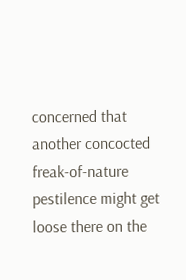concerned that another concocted freak-of-nature pestilence might get loose there on the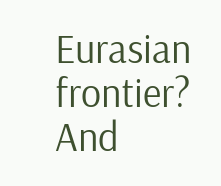Eurasian frontier? And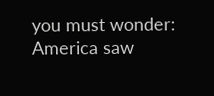you must wonder: America saw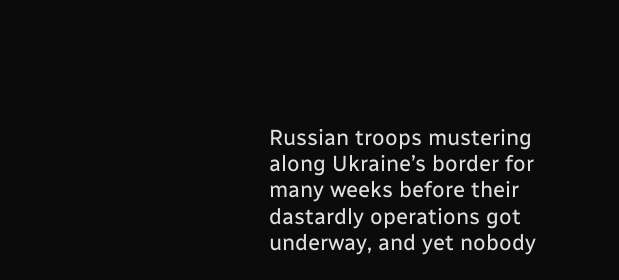Russian troops mustering along Ukraine’s border for many weeks before their dastardly operations got underway, and yet nobody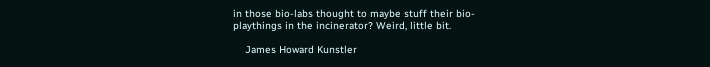in those bio-labs thought to maybe stuff their bio-playthings in the incinerator? Weird, little bit.

    James Howard Kunstler